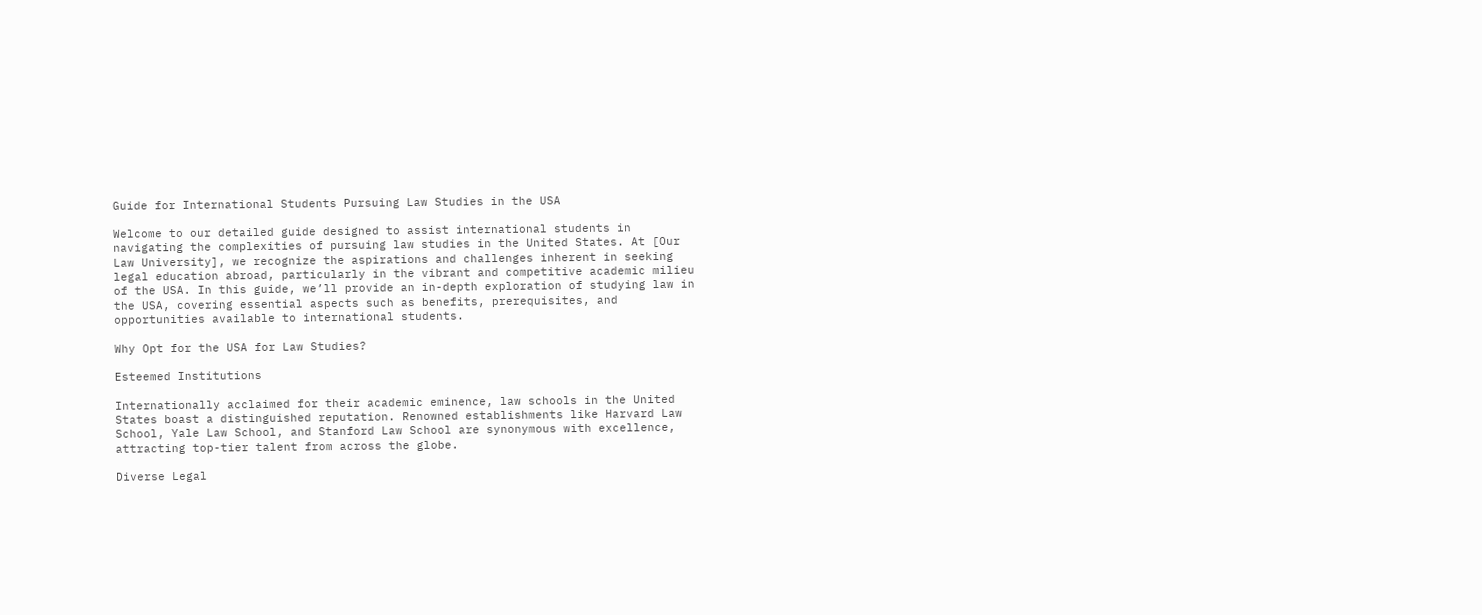Guide for International Students Pursuing Law Studies in the USA

Welcome to our detailed guide designed to assist international students in navigating the complexities of pursuing law studies in the United States. At [Our Law University], we recognize the aspirations and challenges inherent in seeking legal education abroad, particularly in the vibrant and competitive academic milieu of the USA. In this guide, we’ll provide an in-depth exploration of studying law in the USA, covering essential aspects such as benefits, prerequisites, and opportunities available to international students.

Why Opt for the USA for Law Studies?

Esteemed Institutions

Internationally acclaimed for their academic eminence, law schools in the United States boast a distinguished reputation. Renowned establishments like Harvard Law School, Yale Law School, and Stanford Law School are synonymous with excellence, attracting top-tier talent from across the globe.

Diverse Legal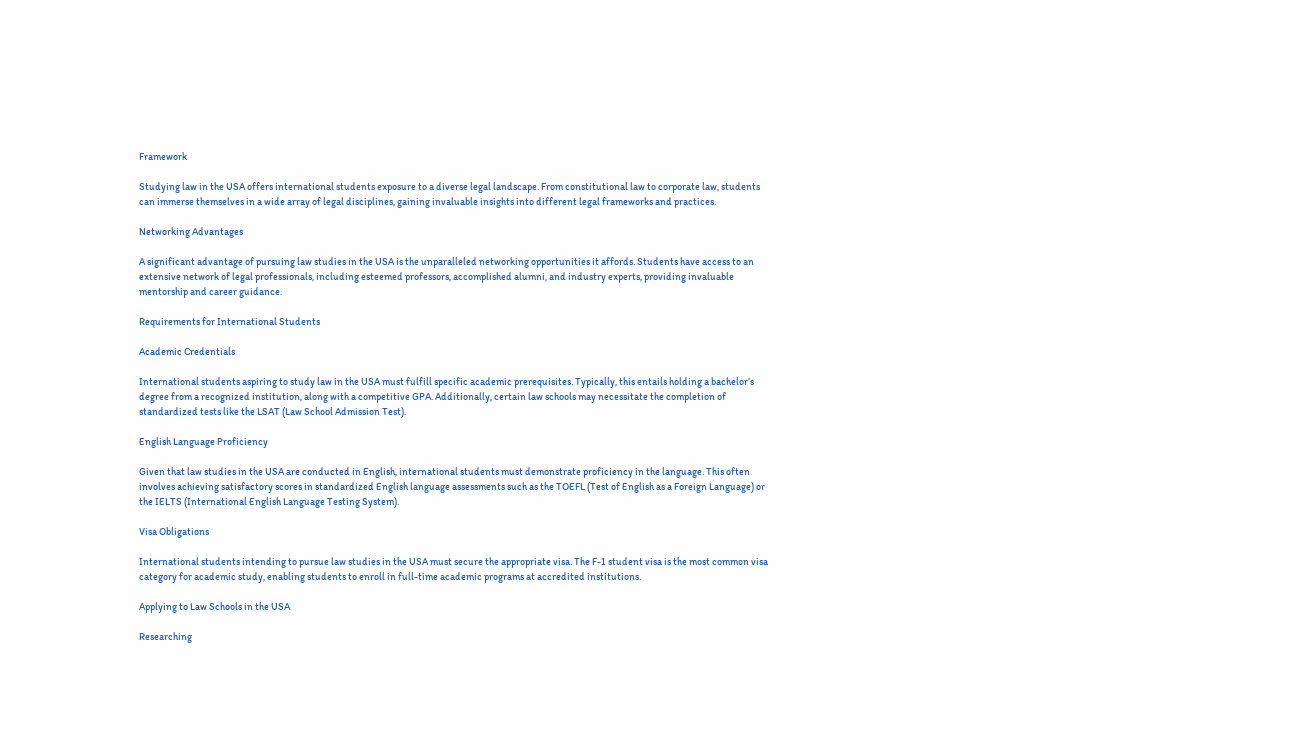Framework

Studying law in the USA offers international students exposure to a diverse legal landscape. From constitutional law to corporate law, students can immerse themselves in a wide array of legal disciplines, gaining invaluable insights into different legal frameworks and practices.

Networking Advantages

A significant advantage of pursuing law studies in the USA is the unparalleled networking opportunities it affords. Students have access to an extensive network of legal professionals, including esteemed professors, accomplished alumni, and industry experts, providing invaluable mentorship and career guidance.

Requirements for International Students

Academic Credentials

International students aspiring to study law in the USA must fulfill specific academic prerequisites. Typically, this entails holding a bachelor’s degree from a recognized institution, along with a competitive GPA. Additionally, certain law schools may necessitate the completion of standardized tests like the LSAT (Law School Admission Test).

English Language Proficiency

Given that law studies in the USA are conducted in English, international students must demonstrate proficiency in the language. This often involves achieving satisfactory scores in standardized English language assessments such as the TOEFL (Test of English as a Foreign Language) or the IELTS (International English Language Testing System).

Visa Obligations

International students intending to pursue law studies in the USA must secure the appropriate visa. The F-1 student visa is the most common visa category for academic study, enabling students to enroll in full-time academic programs at accredited institutions.

Applying to Law Schools in the USA

Researching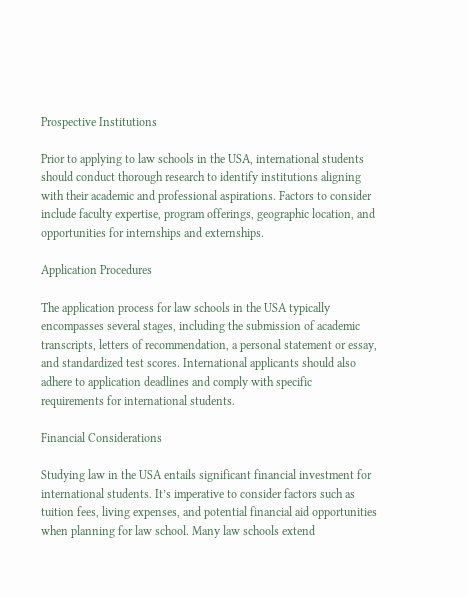Prospective Institutions

Prior to applying to law schools in the USA, international students should conduct thorough research to identify institutions aligning with their academic and professional aspirations. Factors to consider include faculty expertise, program offerings, geographic location, and opportunities for internships and externships.

Application Procedures

The application process for law schools in the USA typically encompasses several stages, including the submission of academic transcripts, letters of recommendation, a personal statement or essay, and standardized test scores. International applicants should also adhere to application deadlines and comply with specific requirements for international students.

Financial Considerations

Studying law in the USA entails significant financial investment for international students. It’s imperative to consider factors such as tuition fees, living expenses, and potential financial aid opportunities when planning for law school. Many law schools extend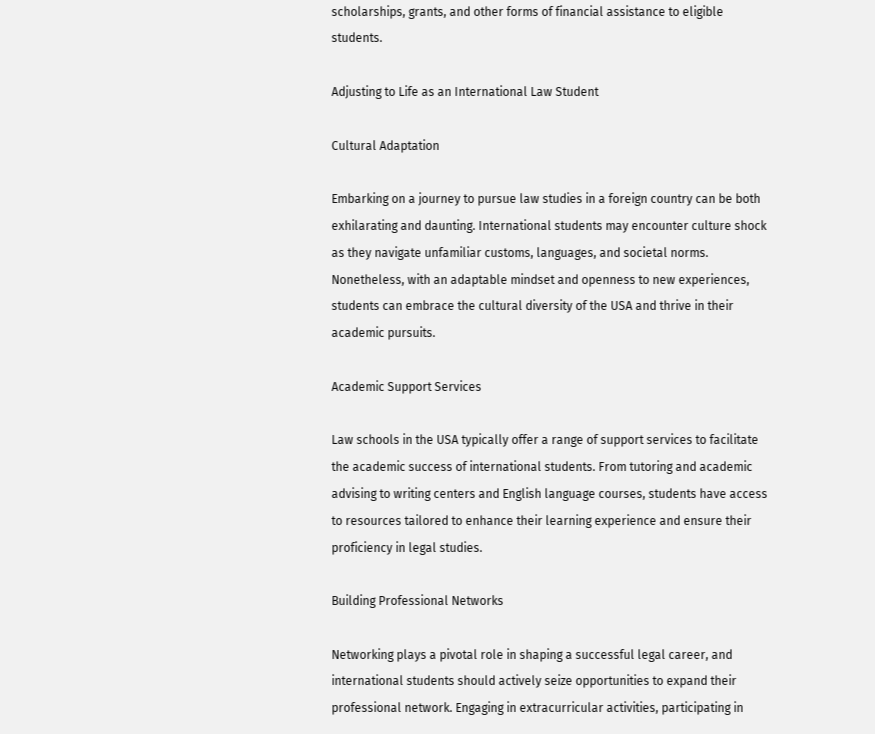scholarships, grants, and other forms of financial assistance to eligible students.

Adjusting to Life as an International Law Student

Cultural Adaptation

Embarking on a journey to pursue law studies in a foreign country can be both exhilarating and daunting. International students may encounter culture shock as they navigate unfamiliar customs, languages, and societal norms. Nonetheless, with an adaptable mindset and openness to new experiences, students can embrace the cultural diversity of the USA and thrive in their academic pursuits.

Academic Support Services

Law schools in the USA typically offer a range of support services to facilitate the academic success of international students. From tutoring and academic advising to writing centers and English language courses, students have access to resources tailored to enhance their learning experience and ensure their proficiency in legal studies.

Building Professional Networks

Networking plays a pivotal role in shaping a successful legal career, and international students should actively seize opportunities to expand their professional network. Engaging in extracurricular activities, participating in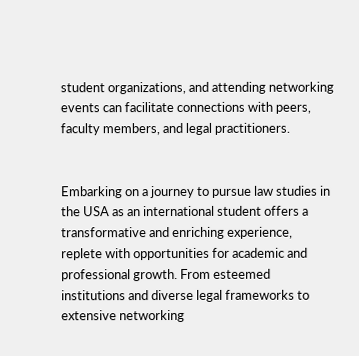student organizations, and attending networking events can facilitate connections with peers, faculty members, and legal practitioners.


Embarking on a journey to pursue law studies in the USA as an international student offers a transformative and enriching experience, replete with opportunities for academic and professional growth. From esteemed institutions and diverse legal frameworks to extensive networking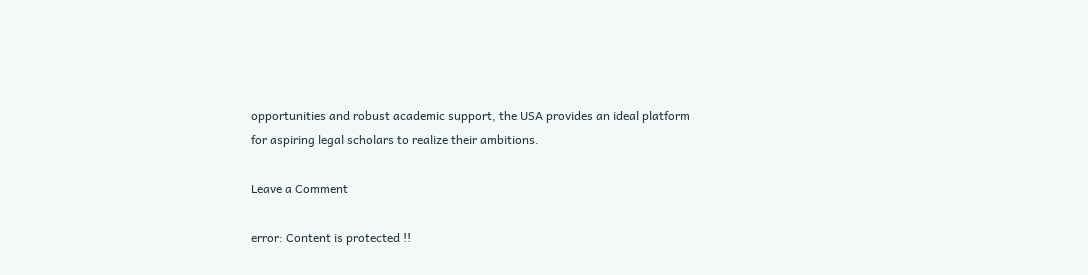opportunities and robust academic support, the USA provides an ideal platform for aspiring legal scholars to realize their ambitions.

Leave a Comment

error: Content is protected !!